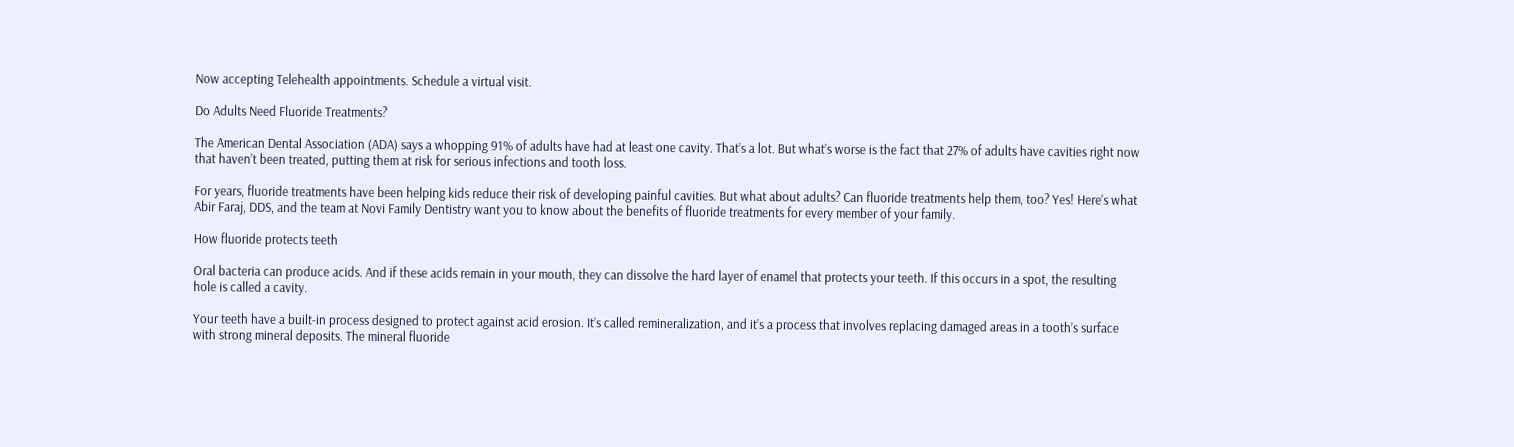Now accepting Telehealth appointments. Schedule a virtual visit.

Do Adults Need Fluoride Treatments?

The American Dental Association (ADA) says a whopping 91% of adults have had at least one cavity. That’s a lot. But what’s worse is the fact that 27% of adults have cavities right now that haven’t been treated, putting them at risk for serious infections and tooth loss.

For years, fluoride treatments have been helping kids reduce their risk of developing painful cavities. But what about adults? Can fluoride treatments help them, too? Yes! Here’s what Abir Faraj, DDS, and the team at Novi Family Dentistry want you to know about the benefits of fluoride treatments for every member of your family.

How fluoride protects teeth

Oral bacteria can produce acids. And if these acids remain in your mouth, they can dissolve the hard layer of enamel that protects your teeth. If this occurs in a spot, the resulting hole is called a cavity.

Your teeth have a built-in process designed to protect against acid erosion. It’s called remineralization, and it’s a process that involves replacing damaged areas in a tooth’s surface with strong mineral deposits. The mineral fluoride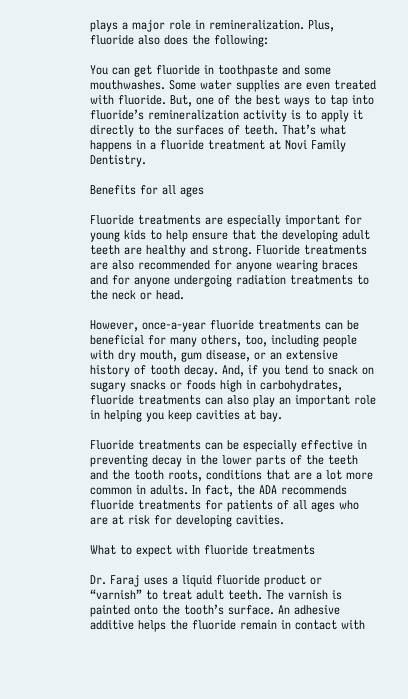plays a major role in remineralization. Plus, fluoride also does the following:

You can get fluoride in toothpaste and some mouthwashes. Some water supplies are even treated with fluoride. But, one of the best ways to tap into fluoride’s remineralization activity is to apply it directly to the surfaces of teeth. That’s what happens in a fluoride treatment at Novi Family Dentistry.

Benefits for all ages

Fluoride treatments are especially important for young kids to help ensure that the developing adult teeth are healthy and strong. Fluoride treatments are also recommended for anyone wearing braces and for anyone undergoing radiation treatments to the neck or head.

However, once-a-year fluoride treatments can be beneficial for many others, too, including people with dry mouth, gum disease, or an extensive history of tooth decay. And, if you tend to snack on sugary snacks or foods high in carbohydrates, fluoride treatments can also play an important role in helping you keep cavities at bay.

Fluoride treatments can be especially effective in preventing decay in the lower parts of the teeth and the tooth roots, conditions that are a lot more common in adults. In fact, the ADA recommends fluoride treatments for patients of all ages who are at risk for developing cavities.

What to expect with fluoride treatments

Dr. Faraj uses a liquid fluoride product or “varnish” to treat adult teeth. The varnish is painted onto the tooth’s surface. An adhesive additive helps the fluoride remain in contact with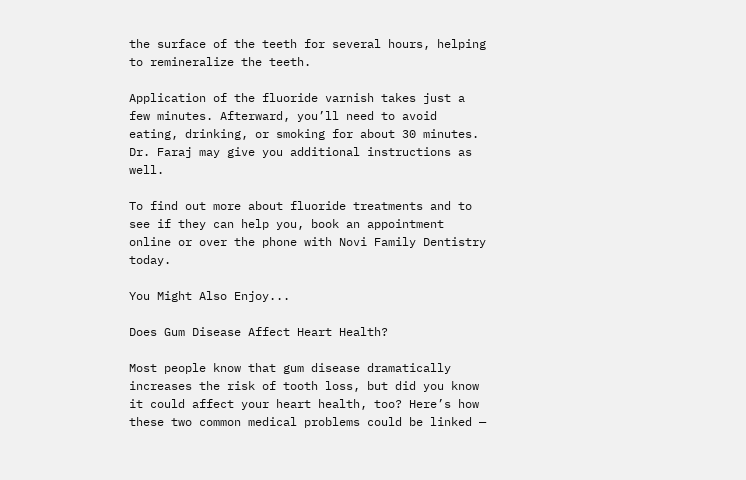the surface of the teeth for several hours, helping to remineralize the teeth.

Application of the fluoride varnish takes just a few minutes. Afterward, you’ll need to avoid eating, drinking, or smoking for about 30 minutes. Dr. Faraj may give you additional instructions as well.

To find out more about fluoride treatments and to see if they can help you, book an appointment online or over the phone with Novi Family Dentistry today.

You Might Also Enjoy...

Does Gum Disease Affect Heart Health?

Most people know that gum disease dramatically increases the risk of tooth loss, but did you know it could affect your heart health, too? Here’s how these two common medical problems could be linked —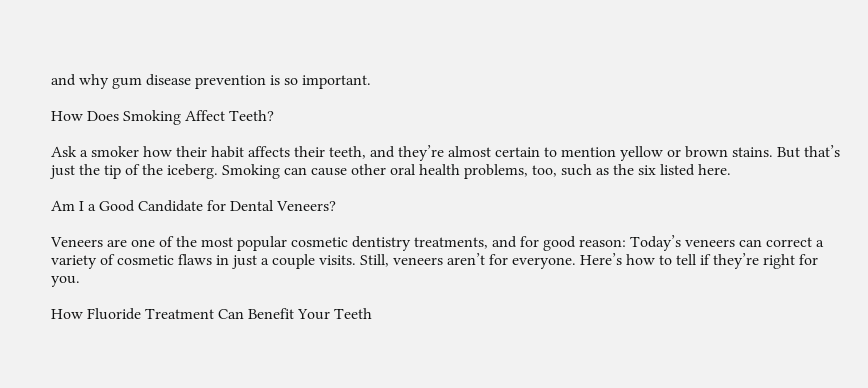and why gum disease prevention is so important.

How Does Smoking Affect Teeth?

Ask a smoker how their habit affects their teeth, and they’re almost certain to mention yellow or brown stains. But that’s just the tip of the iceberg. Smoking can cause other oral health problems, too, such as the six listed here.

Am I a Good Candidate for Dental Veneers?

Veneers are one of the most popular cosmetic dentistry treatments, and for good reason: Today’s veneers can correct a variety of cosmetic flaws in just a couple visits. Still, veneers aren’t for everyone. Here’s how to tell if they’re right for you.

How Fluoride Treatment Can Benefit Your Teeth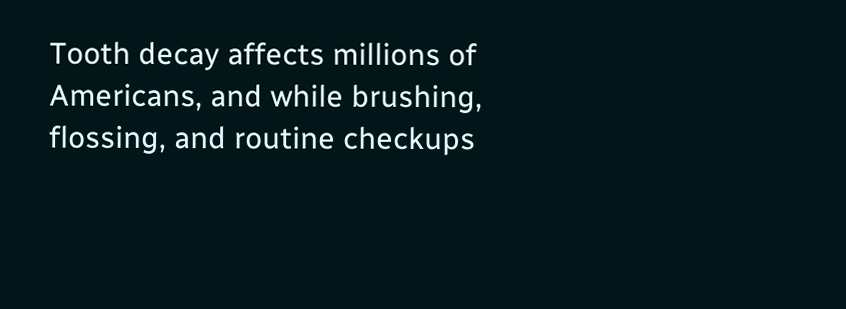Tooth decay affects millions of Americans, and while brushing, flossing, and routine checkups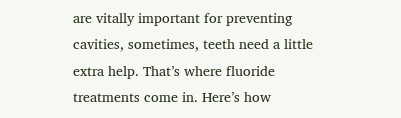are vitally important for preventing cavities, sometimes, teeth need a little extra help. That’s where fluoride treatments come in. Here’s how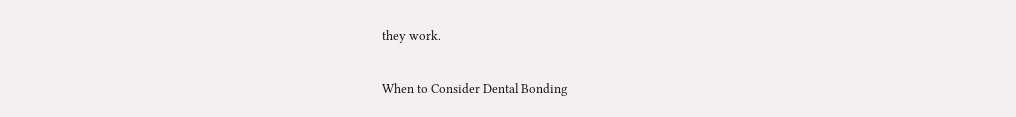they work.

When to Consider Dental Bonding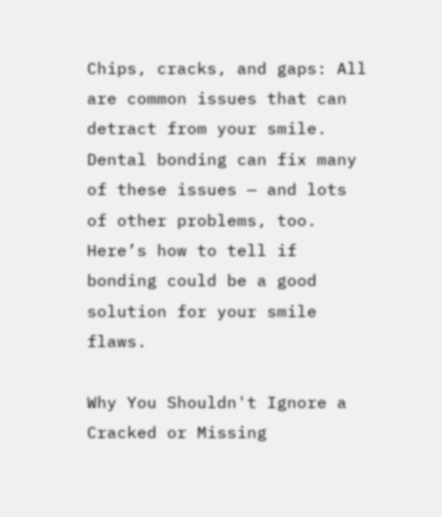Chips, cracks, and gaps: All are common issues that can detract from your smile. Dental bonding can fix many of these issues — and lots of other problems, too. Here’s how to tell if bonding could be a good solution for your smile flaws.

Why You Shouldn't Ignore a Cracked or Missing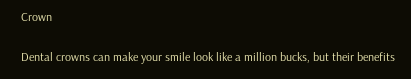Crown

Dental crowns can make your smile look like a million bucks, but their benefits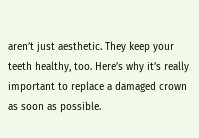aren’t just aesthetic. They keep your teeth healthy, too. Here’s why it’s really important to replace a damaged crown as soon as possible.